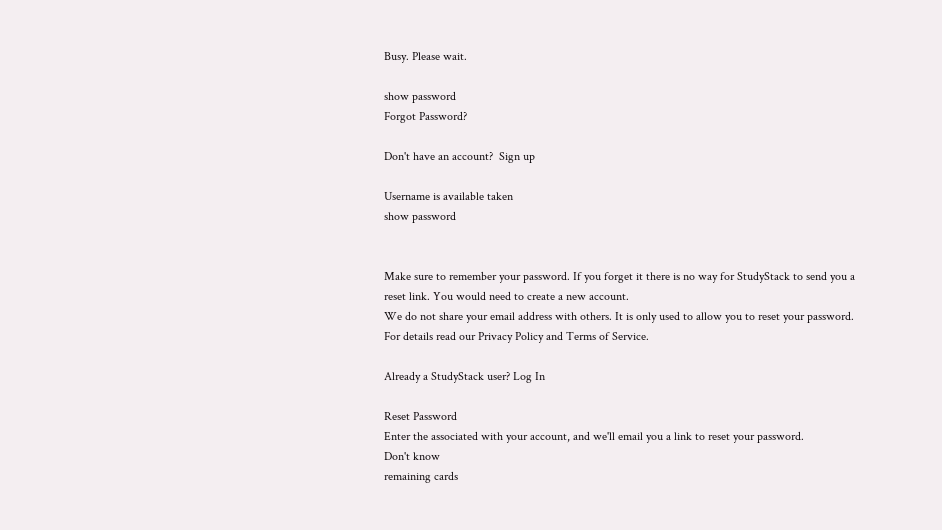Busy. Please wait.

show password
Forgot Password?

Don't have an account?  Sign up

Username is available taken
show password


Make sure to remember your password. If you forget it there is no way for StudyStack to send you a reset link. You would need to create a new account.
We do not share your email address with others. It is only used to allow you to reset your password. For details read our Privacy Policy and Terms of Service.

Already a StudyStack user? Log In

Reset Password
Enter the associated with your account, and we'll email you a link to reset your password.
Don't know
remaining cards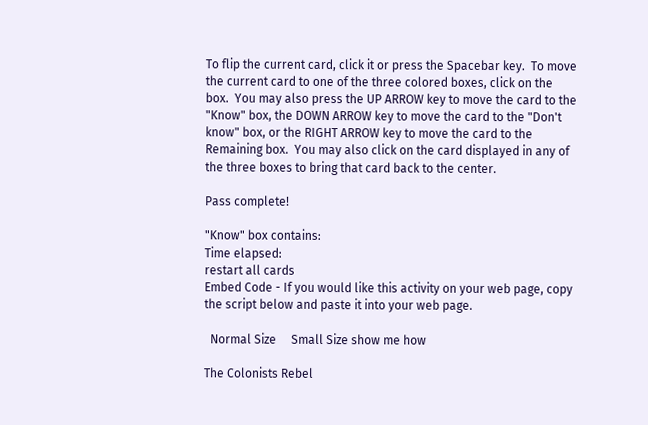To flip the current card, click it or press the Spacebar key.  To move the current card to one of the three colored boxes, click on the box.  You may also press the UP ARROW key to move the card to the "Know" box, the DOWN ARROW key to move the card to the "Don't know" box, or the RIGHT ARROW key to move the card to the Remaining box.  You may also click on the card displayed in any of the three boxes to bring that card back to the center.

Pass complete!

"Know" box contains:
Time elapsed:
restart all cards
Embed Code - If you would like this activity on your web page, copy the script below and paste it into your web page.

  Normal Size     Small Size show me how

The Colonists Rebel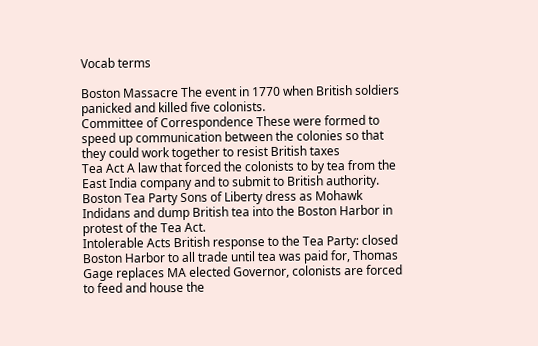Vocab terms

Boston Massacre The event in 1770 when British soldiers panicked and killed five colonists.
Committee of Correspondence These were formed to speed up communication between the colonies so that they could work together to resist British taxes
Tea Act A law that forced the colonists to by tea from the East India company and to submit to British authority.
Boston Tea Party Sons of Liberty dress as Mohawk Indidans and dump British tea into the Boston Harbor in protest of the Tea Act.
Intolerable Acts British response to the Tea Party: closed Boston Harbor to all trade until tea was paid for, Thomas Gage replaces MA elected Governor, colonists are forced to feed and house the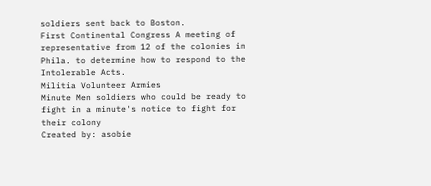soldiers sent back to Boston.
First Continental Congress A meeting of representative from 12 of the colonies in Phila. to determine how to respond to the Intolerable Acts.
Militia Volunteer Armies
Minute Men soldiers who could be ready to fight in a minute's notice to fight for their colony
Created by: asobie